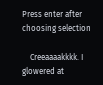Press enter after choosing selection

    Creeaaaakkkk. I glowered at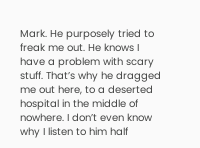Mark. He purposely tried to freak me out. He knows I have a problem with scary stuff. That’s why he dragged me out here, to a deserted hospital in the middle of nowhere. I don’t even know why I listen to him half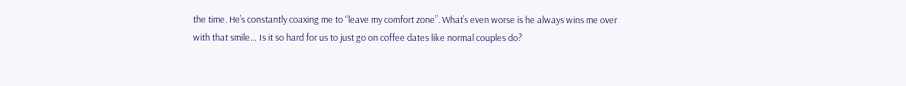the time. He’s constantly coaxing me to “leave my comfort zone”. What’s even worse is he always wins me over with that smile… Is it so hard for us to just go on coffee dates like normal couples do?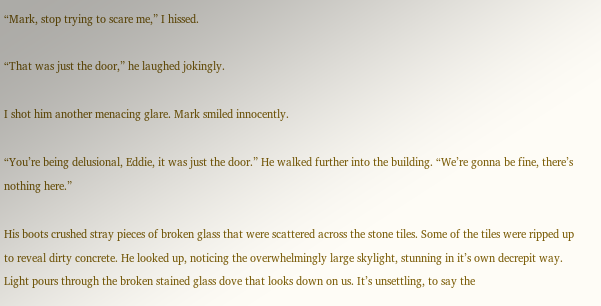“Mark, stop trying to scare me,” I hissed.

“That was just the door,” he laughed jokingly.

I shot him another menacing glare. Mark smiled innocently.

“You’re being delusional, Eddie, it was just the door.” He walked further into the building. “We’re gonna be fine, there’s nothing here.”

His boots crushed stray pieces of broken glass that were scattered across the stone tiles. Some of the tiles were ripped up to reveal dirty concrete. He looked up, noticing the overwhelmingly large skylight, stunning in it’s own decrepit way. Light pours through the broken stained glass dove that looks down on us. It’s unsettling, to say the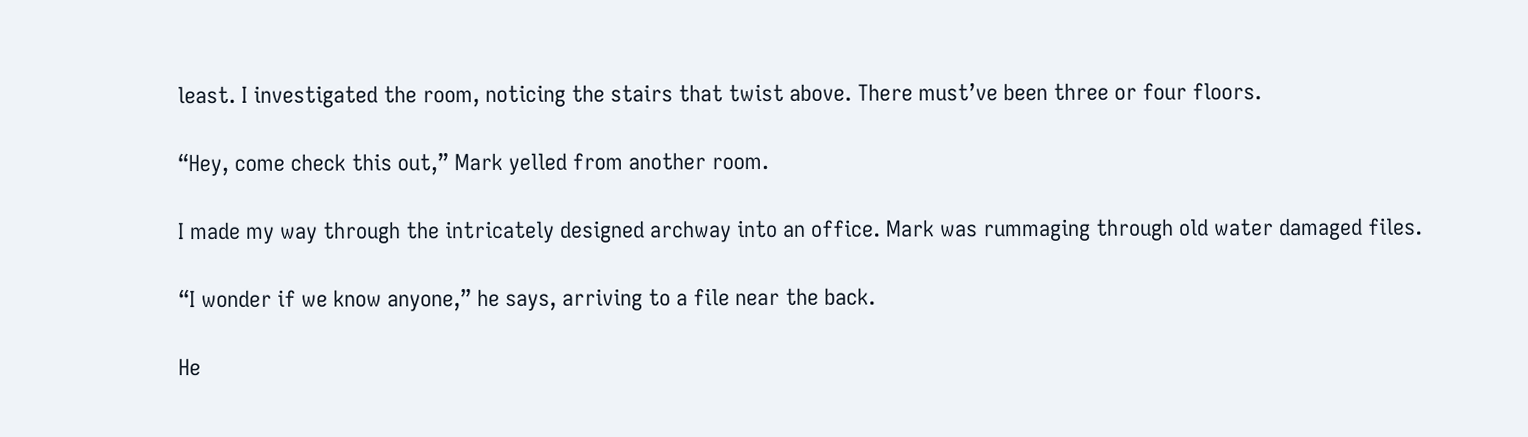least. I investigated the room, noticing the stairs that twist above. There must’ve been three or four floors.

“Hey, come check this out,” Mark yelled from another room.

I made my way through the intricately designed archway into an office. Mark was rummaging through old water damaged files.

“I wonder if we know anyone,” he says, arriving to a file near the back.

He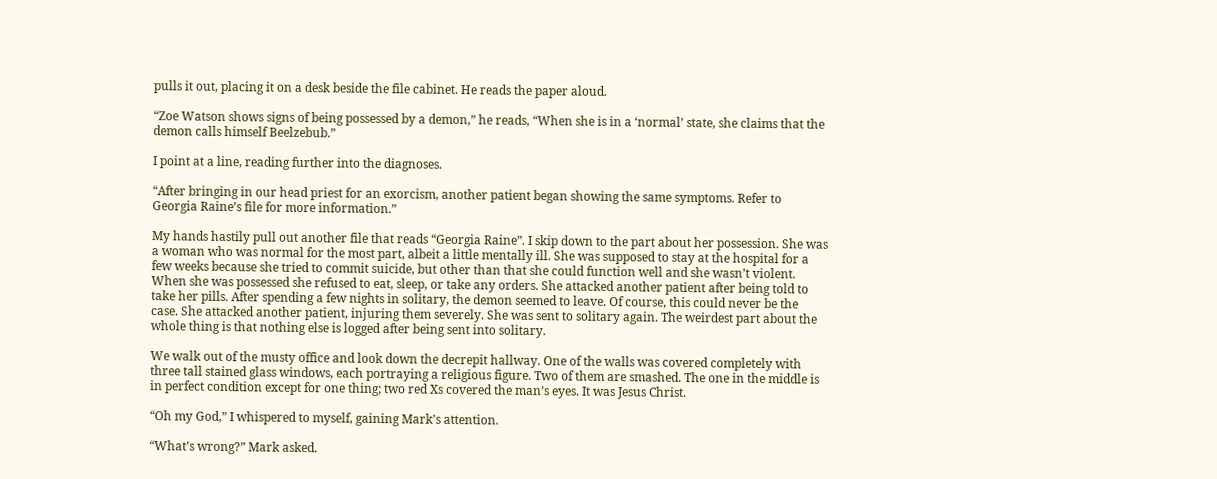pulls it out, placing it on a desk beside the file cabinet. He reads the paper aloud.

“Zoe Watson shows signs of being possessed by a demon,” he reads, “When she is in a ‘normal’ state, she claims that the demon calls himself Beelzebub.”

I point at a line, reading further into the diagnoses.

“After bringing in our head priest for an exorcism, another patient began showing the same symptoms. Refer to Georgia Raine’s file for more information.”

My hands hastily pull out another file that reads “Georgia Raine”. I skip down to the part about her possession. She was a woman who was normal for the most part, albeit a little mentally ill. She was supposed to stay at the hospital for a few weeks because she tried to commit suicide, but other than that she could function well and she wasn’t violent. When she was possessed she refused to eat, sleep, or take any orders. She attacked another patient after being told to take her pills. After spending a few nights in solitary, the demon seemed to leave. Of course, this could never be the case. She attacked another patient, injuring them severely. She was sent to solitary again. The weirdest part about the whole thing is that nothing else is logged after being sent into solitary.

We walk out of the musty office and look down the decrepit hallway. One of the walls was covered completely with three tall stained glass windows, each portraying a religious figure. Two of them are smashed. The one in the middle is in perfect condition except for one thing; two red Xs covered the man’s eyes. It was Jesus Christ.

“Oh my God,” I whispered to myself, gaining Mark’s attention.

“What’s wrong?” Mark asked.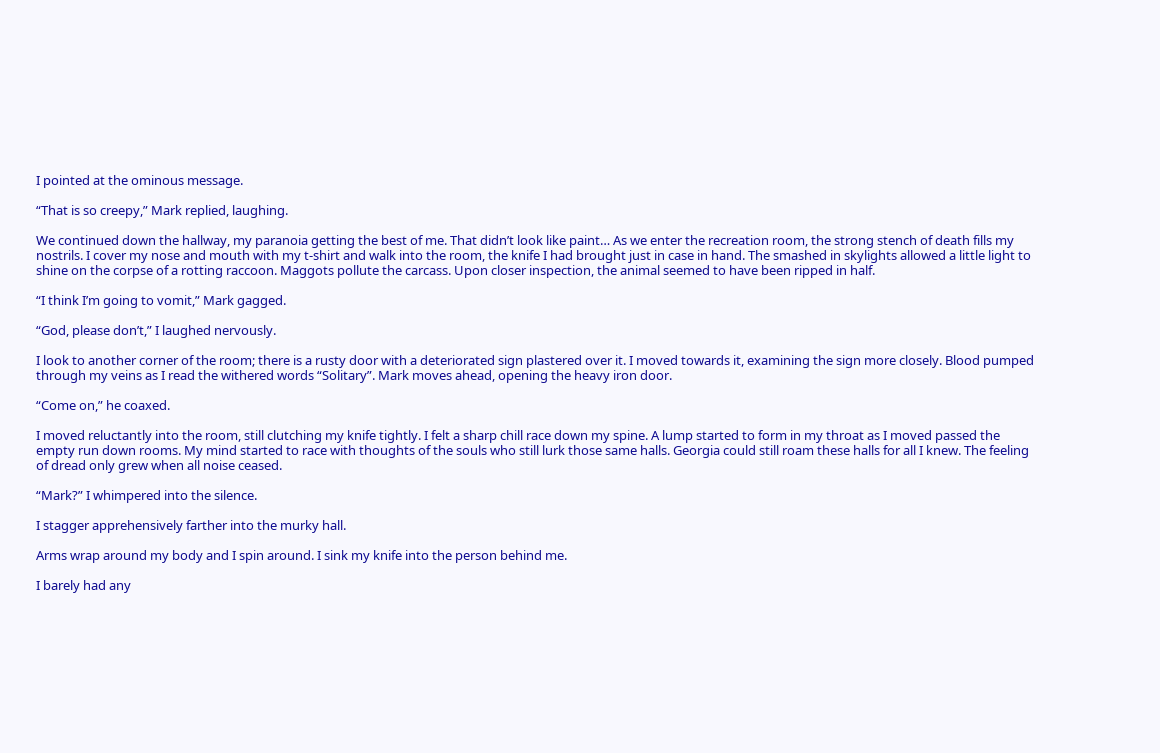I pointed at the ominous message.

“That is so creepy,” Mark replied, laughing.

We continued down the hallway, my paranoia getting the best of me. That didn’t look like paint… As we enter the recreation room, the strong stench of death fills my nostrils. I cover my nose and mouth with my t-shirt and walk into the room, the knife I had brought just in case in hand. The smashed in skylights allowed a little light to shine on the corpse of a rotting raccoon. Maggots pollute the carcass. Upon closer inspection, the animal seemed to have been ripped in half.

“I think I’m going to vomit,” Mark gagged.

“God, please don’t,” I laughed nervously.

I look to another corner of the room; there is a rusty door with a deteriorated sign plastered over it. I moved towards it, examining the sign more closely. Blood pumped through my veins as I read the withered words “Solitary”. Mark moves ahead, opening the heavy iron door.

“Come on,” he coaxed.

I moved reluctantly into the room, still clutching my knife tightly. I felt a sharp chill race down my spine. A lump started to form in my throat as I moved passed the empty run down rooms. My mind started to race with thoughts of the souls who still lurk those same halls. Georgia could still roam these halls for all I knew. The feeling of dread only grew when all noise ceased.

“Mark?” I whimpered into the silence.

I stagger apprehensively farther into the murky hall.

Arms wrap around my body and I spin around. I sink my knife into the person behind me.

I barely had any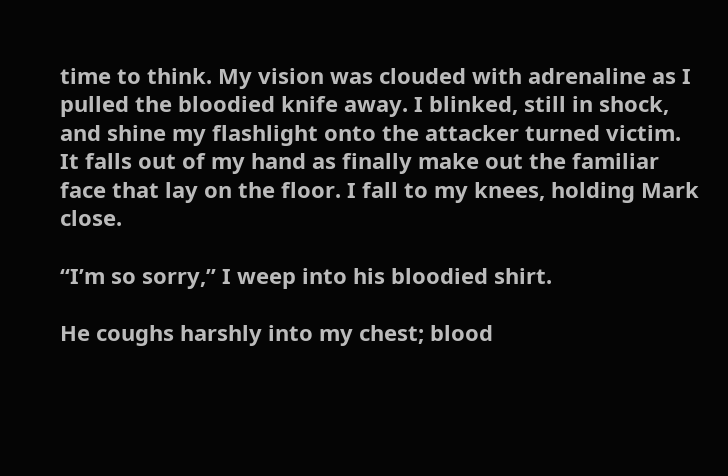time to think. My vision was clouded with adrenaline as I pulled the bloodied knife away. I blinked, still in shock, and shine my flashlight onto the attacker turned victim. It falls out of my hand as finally make out the familiar face that lay on the floor. I fall to my knees, holding Mark close.

“I’m so sorry,” I weep into his bloodied shirt.

He coughs harshly into my chest; blood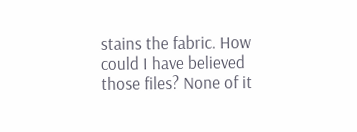stains the fabric. How could I have believed those files? None of it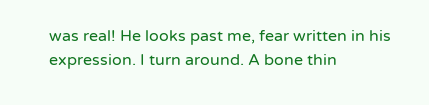was real! He looks past me, fear written in his expression. I turn around. A bone thin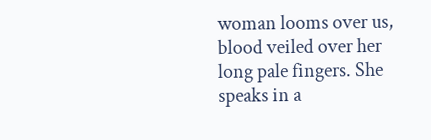woman looms over us, blood veiled over her long pale fingers. She speaks in a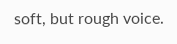soft, but rough voice.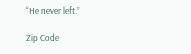“He never left.”

Zip Code